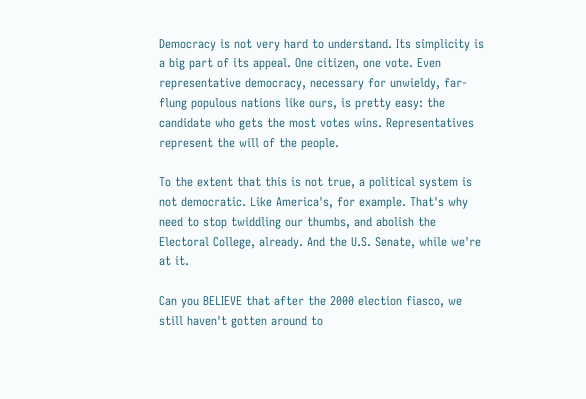Democracy is not very hard to understand. Its simplicity is a big part of its appeal. One citizen, one vote. Even representative democracy, necessary for unwieldy, far-flung populous nations like ours, is pretty easy: the candidate who gets the most votes wins. Representatives represent the will of the people.

To the extent that this is not true, a political system is not democratic. Like America's, for example. That's why need to stop twiddling our thumbs, and abolish the Electoral College, already. And the U.S. Senate, while we're at it.

Can you BELIEVE that after the 2000 election fiasco, we still haven't gotten around to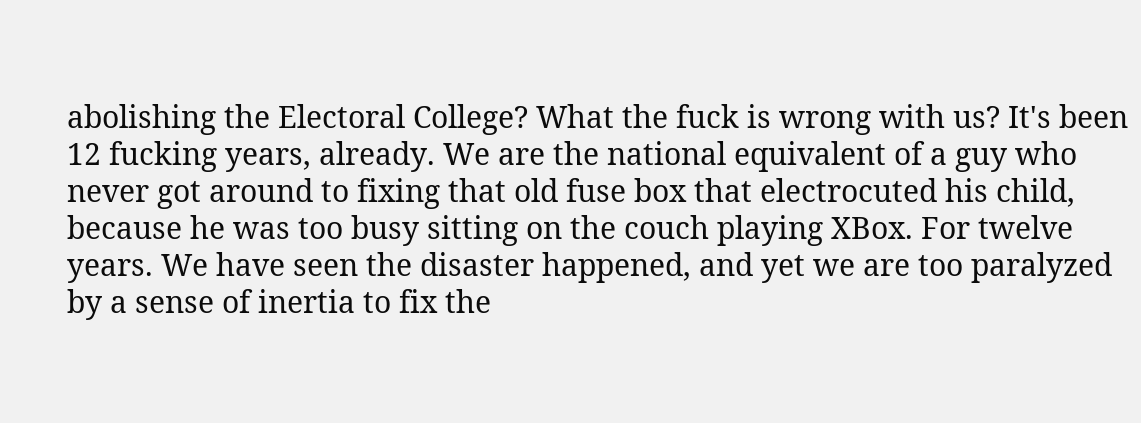abolishing the Electoral College? What the fuck is wrong with us? It's been 12 fucking years, already. We are the national equivalent of a guy who never got around to fixing that old fuse box that electrocuted his child, because he was too busy sitting on the couch playing XBox. For twelve years. We have seen the disaster happened, and yet we are too paralyzed by a sense of inertia to fix the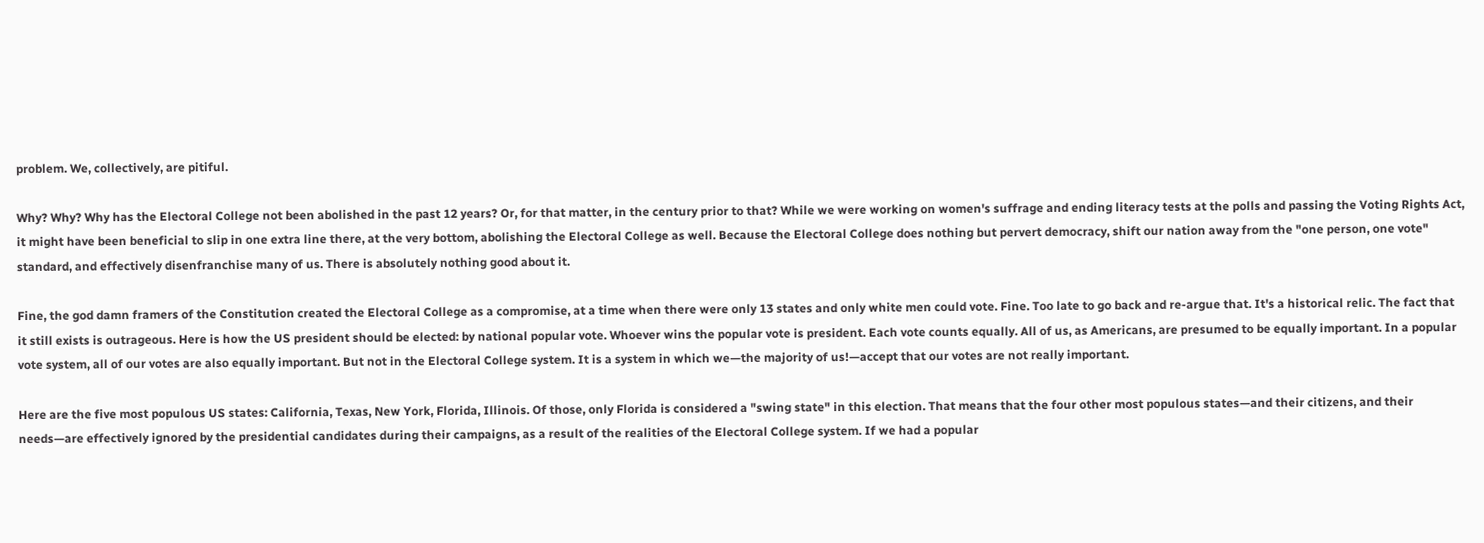problem. We, collectively, are pitiful.

Why? Why? Why has the Electoral College not been abolished in the past 12 years? Or, for that matter, in the century prior to that? While we were working on women's suffrage and ending literacy tests at the polls and passing the Voting Rights Act, it might have been beneficial to slip in one extra line there, at the very bottom, abolishing the Electoral College as well. Because the Electoral College does nothing but pervert democracy, shift our nation away from the "one person, one vote" standard, and effectively disenfranchise many of us. There is absolutely nothing good about it.

Fine, the god damn framers of the Constitution created the Electoral College as a compromise, at a time when there were only 13 states and only white men could vote. Fine. Too late to go back and re-argue that. It's a historical relic. The fact that it still exists is outrageous. Here is how the US president should be elected: by national popular vote. Whoever wins the popular vote is president. Each vote counts equally. All of us, as Americans, are presumed to be equally important. In a popular vote system, all of our votes are also equally important. But not in the Electoral College system. It is a system in which we—the majority of us!—accept that our votes are not really important.

Here are the five most populous US states: California, Texas, New York, Florida, Illinois. Of those, only Florida is considered a "swing state" in this election. That means that the four other most populous states—and their citizens, and their needs—are effectively ignored by the presidential candidates during their campaigns, as a result of the realities of the Electoral College system. If we had a popular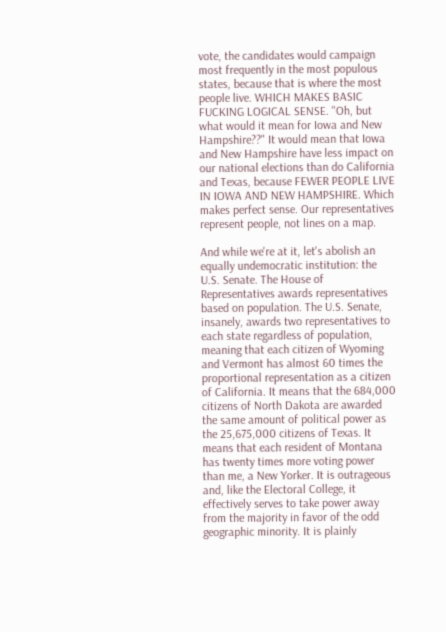vote, the candidates would campaign most frequently in the most populous states, because that is where the most people live. WHICH MAKES BASIC FUCKING LOGICAL SENSE. "Oh, but what would it mean for Iowa and New Hampshire??" It would mean that Iowa and New Hampshire have less impact on our national elections than do California and Texas, because FEWER PEOPLE LIVE IN IOWA AND NEW HAMPSHIRE. Which makes perfect sense. Our representatives represent people, not lines on a map.

And while we're at it, let's abolish an equally undemocratic institution: the U.S. Senate. The House of Representatives awards representatives based on population. The U.S. Senate, insanely, awards two representatives to each state regardless of population, meaning that each citizen of Wyoming and Vermont has almost 60 times the proportional representation as a citizen of California. It means that the 684,000 citizens of North Dakota are awarded the same amount of political power as the 25,675,000 citizens of Texas. It means that each resident of Montana has twenty times more voting power than me, a New Yorker. It is outrageous and, like the Electoral College, it effectively serves to take power away from the majority in favor of the odd geographic minority. It is plainly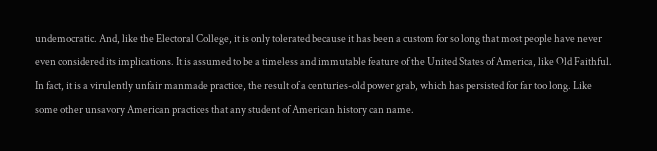undemocratic. And, like the Electoral College, it is only tolerated because it has been a custom for so long that most people have never even considered its implications. It is assumed to be a timeless and immutable feature of the United States of America, like Old Faithful. In fact, it is a virulently unfair manmade practice, the result of a centuries-old power grab, which has persisted for far too long. Like some other unsavory American practices that any student of American history can name.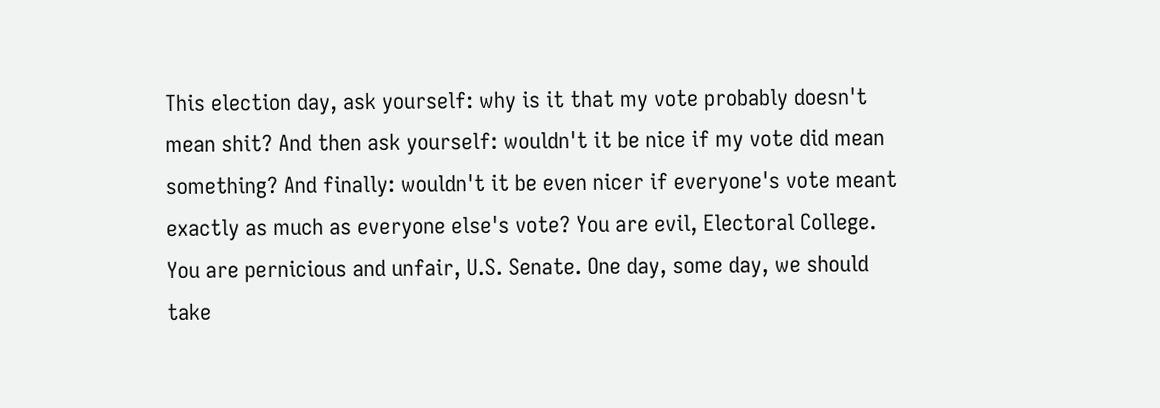This election day, ask yourself: why is it that my vote probably doesn't mean shit? And then ask yourself: wouldn't it be nice if my vote did mean something? And finally: wouldn't it be even nicer if everyone's vote meant exactly as much as everyone else's vote? You are evil, Electoral College. You are pernicious and unfair, U.S. Senate. One day, some day, we should take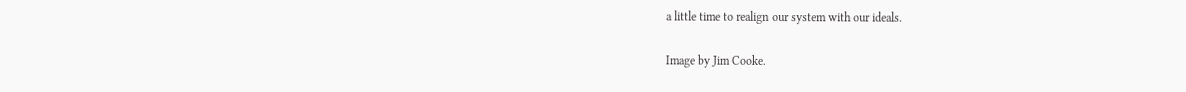a little time to realign our system with our ideals.

Image by Jim Cooke.